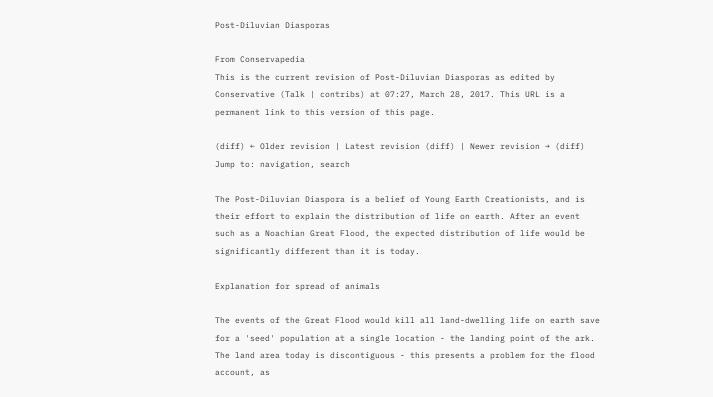Post-Diluvian Diasporas

From Conservapedia
This is the current revision of Post-Diluvian Diasporas as edited by Conservative (Talk | contribs) at 07:27, March 28, 2017. This URL is a permanent link to this version of this page.

(diff) ← Older revision | Latest revision (diff) | Newer revision → (diff)
Jump to: navigation, search

The Post-Diluvian Diaspora is a belief of Young Earth Creationists, and is their effort to explain the distribution of life on earth. After an event such as a Noachian Great Flood, the expected distribution of life would be significantly different than it is today.

Explanation for spread of animals

The events of the Great Flood would kill all land-dwelling life on earth save for a 'seed' population at a single location - the landing point of the ark. The land area today is discontiguous - this presents a problem for the flood account, as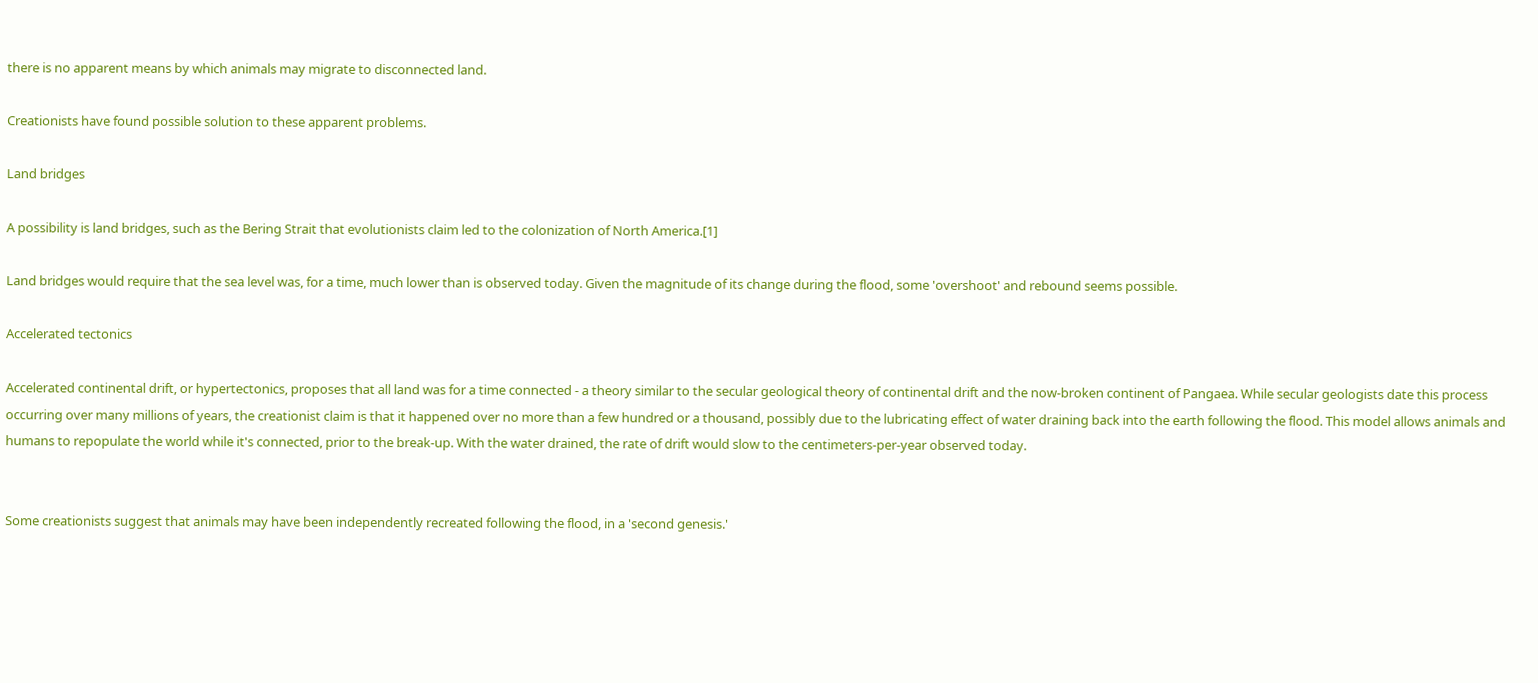there is no apparent means by which animals may migrate to disconnected land.

Creationists have found possible solution to these apparent problems.

Land bridges

A possibility is land bridges, such as the Bering Strait that evolutionists claim led to the colonization of North America.[1]

Land bridges would require that the sea level was, for a time, much lower than is observed today. Given the magnitude of its change during the flood, some 'overshoot' and rebound seems possible.

Accelerated tectonics

Accelerated continental drift, or hypertectonics, proposes that all land was for a time connected - a theory similar to the secular geological theory of continental drift and the now-broken continent of Pangaea. While secular geologists date this process occurring over many millions of years, the creationist claim is that it happened over no more than a few hundred or a thousand, possibly due to the lubricating effect of water draining back into the earth following the flood. This model allows animals and humans to repopulate the world while it's connected, prior to the break-up. With the water drained, the rate of drift would slow to the centimeters-per-year observed today.


Some creationists suggest that animals may have been independently recreated following the flood, in a 'second genesis.'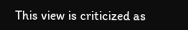This view is criticized as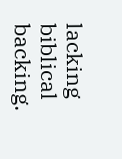lacking biblical backing.